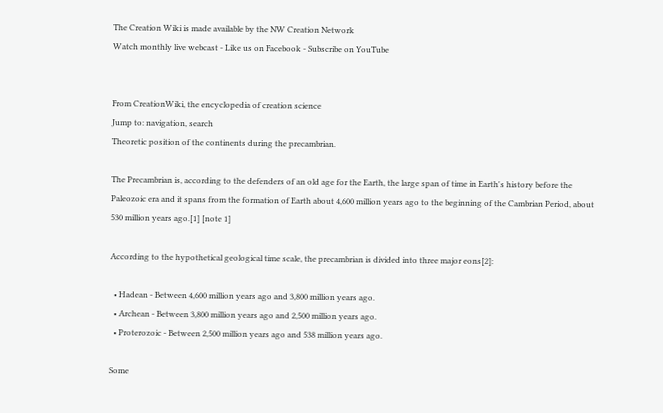The Creation Wiki is made available by the NW Creation Network
Watch monthly live webcast - Like us on Facebook - Subscribe on YouTube


From CreationWiki, the encyclopedia of creation science
Jump to: navigation, search
Theoretic position of the continents during the precambrian.

The Precambrian is, according to the defenders of an old age for the Earth, the large span of time in Earth's history before the Paleozoic era and it spans from the formation of Earth about 4,600 million years ago to the beginning of the Cambrian Period, about 530 million years ago.[1] [note 1]

According to the hypothetical geological time scale, the precambrian is divided into three major eons[2]:

  • Hadean - Between 4,600 million years ago and 3,800 million years ago.
  • Archean - Between 3,800 million years ago and 2,500 million years ago.
  • Proterozoic - Between 2,500 million years ago and 538 million years ago.

Some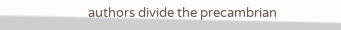authors divide the precambrian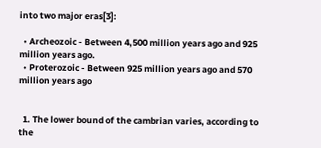into two major eras[3]:

  • Archeozoic - Between 4,500 million years ago and 925 million years ago.
  • Proterozoic - Between 925 million years ago and 570 million years ago


  1. The lower bound of the cambrian varies, according to the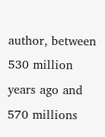author, between 530 million years ago and 570 millions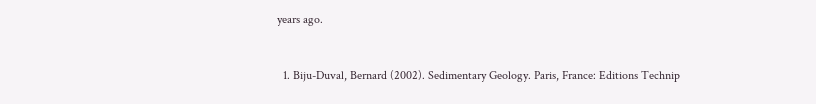years ago.


  1. Biju-Duval, Bernard (2002). Sedimentary Geology. Paris, France: Editions Technip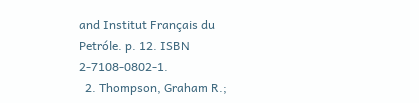and Institut Français du Petróle. p. 12. ISBN 2-7108-0802-1.
  2. Thompson, Graham R.;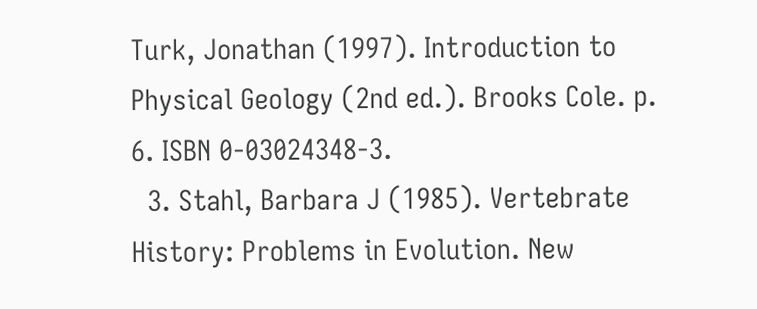Turk, Jonathan (1997). Introduction to Physical Geology (2nd ed.). Brooks Cole. p. 6. ISBN 0-03024348-3.
  3. Stahl, Barbara J (1985). Vertebrate History: Problems in Evolution. New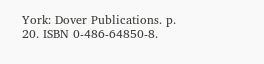York: Dover Publications. p. 20. ISBN 0-486-64850-8.